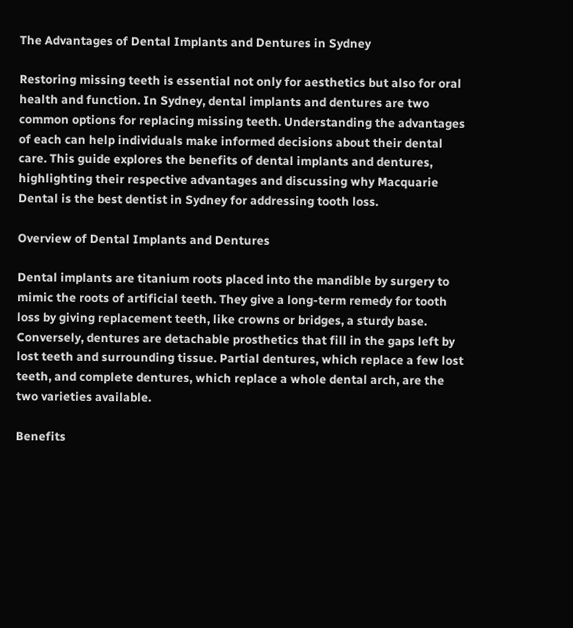The Advantages of Dental Implants and Dentures in Sydney

Restoring missing teeth is essential not only for aesthetics but also for oral health and function. In Sydney, dental implants and dentures are two common options for replacing missing teeth. Understanding the advantages of each can help individuals make informed decisions about their dental care. This guide explores the benefits of dental implants and dentures, highlighting their respective advantages and discussing why Macquarie Dental is the best dentist in Sydney for addressing tooth loss.

Overview of Dental Implants and Dentures

Dental implants are titanium roots placed into the mandible by surgery to mimic the roots of artificial teeth. They give a long-term remedy for tooth loss by giving replacement teeth, like crowns or bridges, a sturdy base. Conversely, dentures are detachable prosthetics that fill in the gaps left by lost teeth and surrounding tissue. Partial dentures, which replace a few lost teeth, and complete dentures, which replace a whole dental arch, are the two varieties available.

Benefits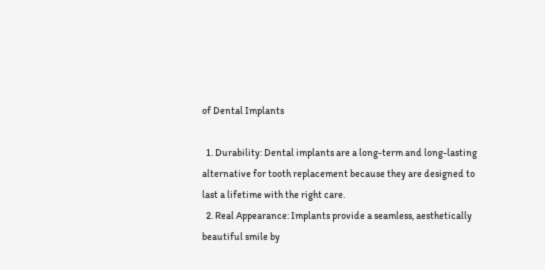of Dental Implants

  1. Durability: Dental implants are a long-term and long-lasting alternative for tooth replacement because they are designed to last a lifetime with the right care.
  2. Real Appearance: Implants provide a seamless, aesthetically beautiful smile by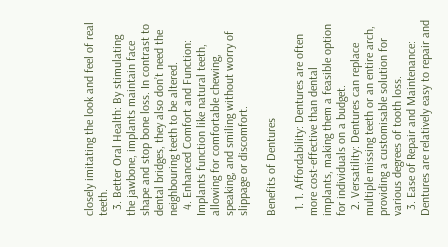closely imitating the look and feel of real teeth.
  3. Better Oral Health: By stimulating the jawbone, implants maintain face shape and stop bone loss. In contrast to dental bridges, they also don’t need the neighbouring teeth to be altered.
  4. Enhanced Comfort and Function: Implants function like natural teeth, allowing for comfortable chewing, speaking, and smiling without worry of slippage or discomfort.

Benefits of Dentures

  1. 1. Affordability: Dentures are often more cost-effective than dental implants, making them a feasible option for individuals on a budget.
  2. Versatility: Dentures can replace multiple missing teeth or an entire arch, providing a customisable solution for various degrees of tooth loss.
  3. Ease of Repair and Maintenance: Dentures are relatively easy to repair and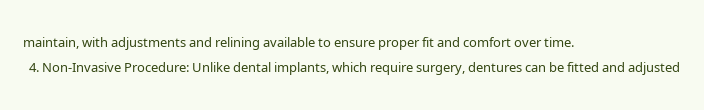maintain, with adjustments and relining available to ensure proper fit and comfort over time.
  4. Non-Invasive Procedure: Unlike dental implants, which require surgery, dentures can be fitted and adjusted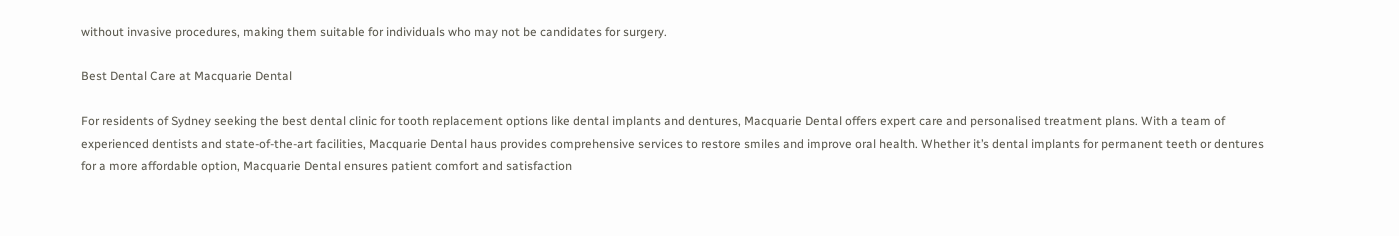without invasive procedures, making them suitable for individuals who may not be candidates for surgery.

Best Dental Care at Macquarie Dental

For residents of Sydney seeking the best dental clinic for tooth replacement options like dental implants and dentures, Macquarie Dental offers expert care and personalised treatment plans. With a team of experienced dentists and state-of-the-art facilities, Macquarie Dental haus provides comprehensive services to restore smiles and improve oral health. Whether it’s dental implants for permanent teeth or dentures for a more affordable option, Macquarie Dental ensures patient comfort and satisfaction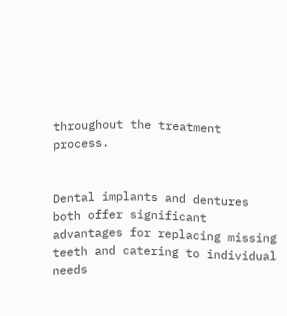throughout the treatment process.


Dental implants and dentures both offer significant advantages for replacing missing teeth and catering to individual needs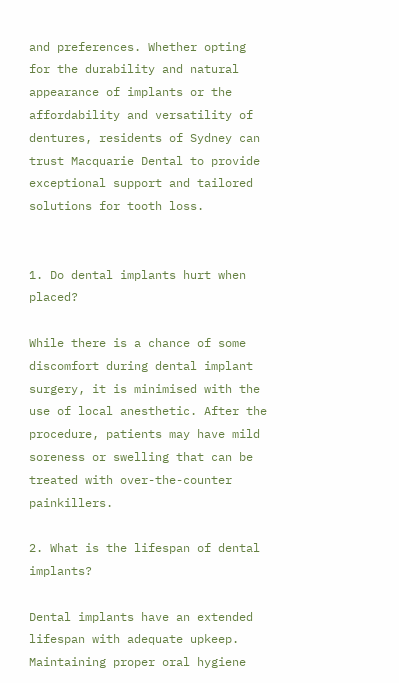and preferences. Whether opting for the durability and natural appearance of implants or the affordability and versatility of dentures, residents of Sydney can trust Macquarie Dental to provide exceptional support and tailored solutions for tooth loss.


1. Do dental implants hurt when placed?

While there is a chance of some discomfort during dental implant surgery, it is minimised with the use of local anesthetic. After the procedure, patients may have mild soreness or swelling that can be treated with over-the-counter painkillers.

2. What is the lifespan of dental implants?

Dental implants have an extended lifespan with adequate upkeep. Maintaining proper oral hygiene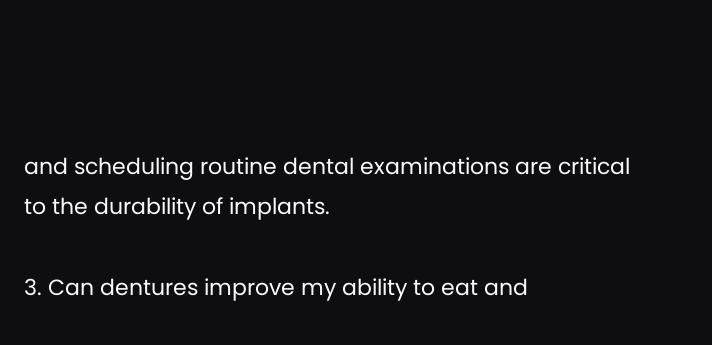and scheduling routine dental examinations are critical to the durability of implants.

3. Can dentures improve my ability to eat and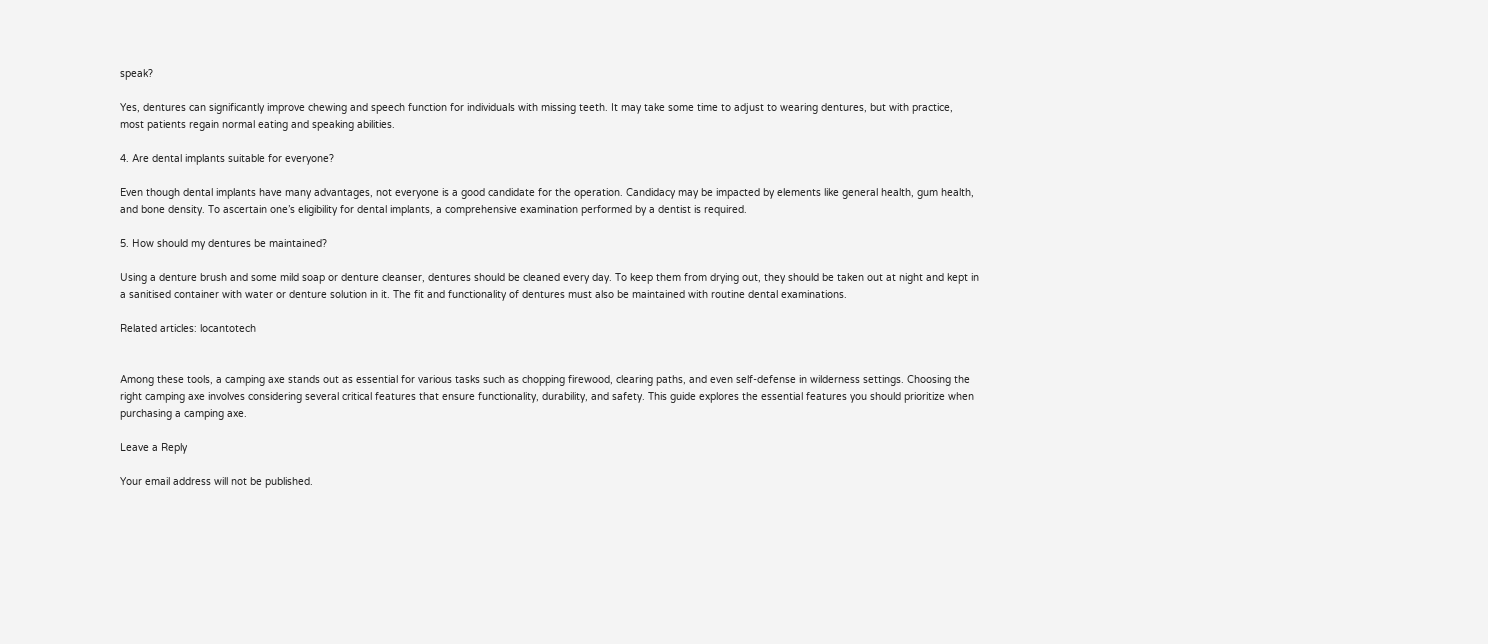speak?

Yes, dentures can significantly improve chewing and speech function for individuals with missing teeth. It may take some time to adjust to wearing dentures, but with practice, most patients regain normal eating and speaking abilities.

4. Are dental implants suitable for everyone?

Even though dental implants have many advantages, not everyone is a good candidate for the operation. Candidacy may be impacted by elements like general health, gum health, and bone density. To ascertain one’s eligibility for dental implants, a comprehensive examination performed by a dentist is required.

5. How should my dentures be maintained?

Using a denture brush and some mild soap or denture cleanser, dentures should be cleaned every day. To keep them from drying out, they should be taken out at night and kept in a sanitised container with water or denture solution in it. The fit and functionality of dentures must also be maintained with routine dental examinations.

Related articles: locantotech


Among these tools, a camping axe stands out as essential for various tasks such as chopping firewood, clearing paths, and even self-defense in wilderness settings. Choosing the right camping axe involves considering several critical features that ensure functionality, durability, and safety. This guide explores the essential features you should prioritize when purchasing a camping axe.

Leave a Reply

Your email address will not be published.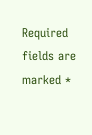Required fields are marked *